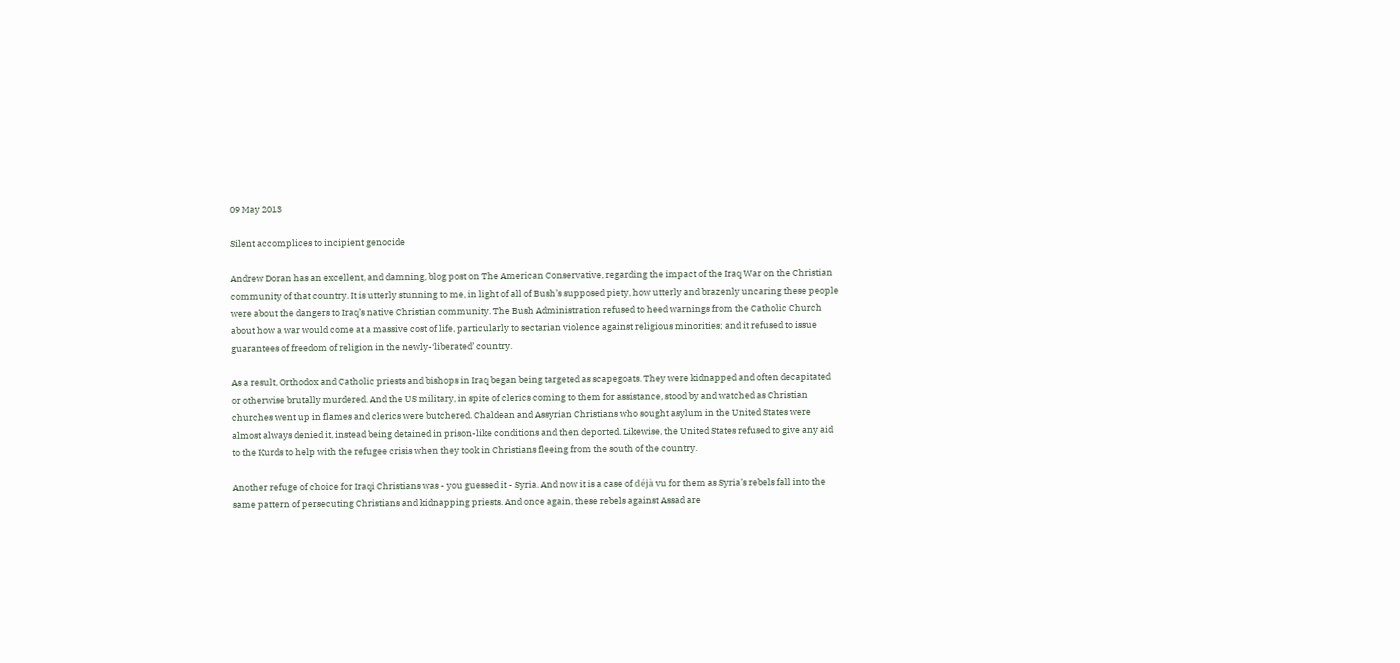09 May 2013

Silent accomplices to incipient genocide

Andrew Doran has an excellent, and damning, blog post on The American Conservative, regarding the impact of the Iraq War on the Christian community of that country. It is utterly stunning to me, in light of all of Bush’s supposed piety, how utterly and brazenly uncaring these people were about the dangers to Iraq’s native Christian community. The Bush Administration refused to heed warnings from the Catholic Church about how a war would come at a massive cost of life, particularly to sectarian violence against religious minorities; and it refused to issue guarantees of freedom of religion in the newly-‘liberated’ country.

As a result, Orthodox and Catholic priests and bishops in Iraq began being targeted as scapegoats. They were kidnapped and often decapitated or otherwise brutally murdered. And the US military, in spite of clerics coming to them for assistance, stood by and watched as Christian churches went up in flames and clerics were butchered. Chaldean and Assyrian Christians who sought asylum in the United States were almost always denied it, instead being detained in prison-like conditions and then deported. Likewise, the United States refused to give any aid to the Kurds to help with the refugee crisis when they took in Christians fleeing from the south of the country.

Another refuge of choice for Iraqi Christians was - you guessed it - Syria. And now it is a case of déjà vu for them as Syria’s rebels fall into the same pattern of persecuting Christians and kidnapping priests. And once again, these rebels against Assad are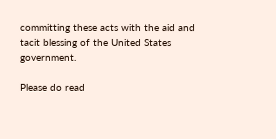committing these acts with the aid and tacit blessing of the United States government.

Please do read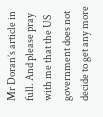Mr Doran’s article in full. And please pray with me that the US government does not decide to get any more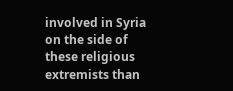involved in Syria on the side of these religious extremists than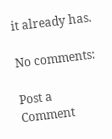it already has.

No comments:

Post a Comment